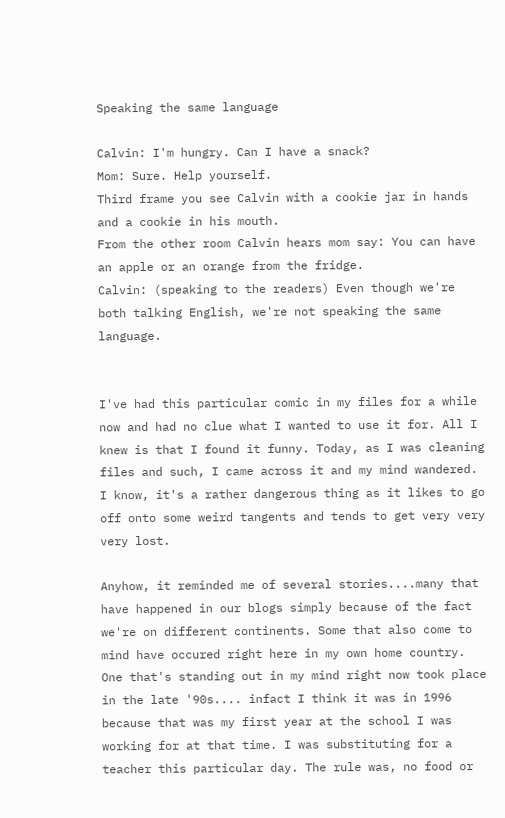Speaking the same language

Calvin: I'm hungry. Can I have a snack?
Mom: Sure. Help yourself.
Third frame you see Calvin with a cookie jar in hands and a cookie in his mouth.
From the other room Calvin hears mom say: You can have an apple or an orange from the fridge.
Calvin: (speaking to the readers) Even though we're both talking English, we're not speaking the same language.


I've had this particular comic in my files for a while now and had no clue what I wanted to use it for. All I knew is that I found it funny. Today, as I was cleaning files and such, I came across it and my mind wandered. I know, it's a rather dangerous thing as it likes to go off onto some weird tangents and tends to get very very very lost.

Anyhow, it reminded me of several stories....many that have happened in our blogs simply because of the fact we're on different continents. Some that also come to mind have occured right here in my own home country. One that's standing out in my mind right now took place in the late '90s.... infact I think it was in 1996 because that was my first year at the school I was working for at that time. I was substituting for a teacher this particular day. The rule was, no food or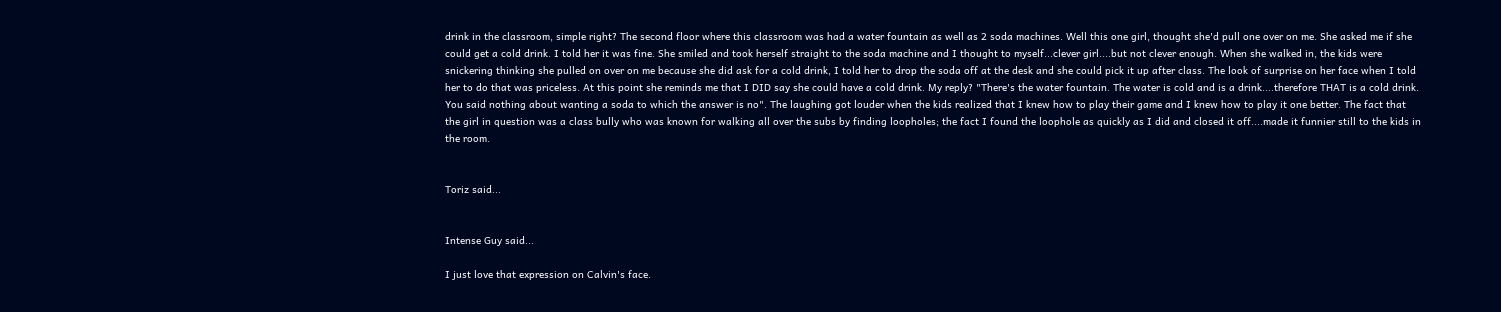drink in the classroom, simple right? The second floor where this classroom was had a water fountain as well as 2 soda machines. Well this one girl, thought she'd pull one over on me. She asked me if she could get a cold drink. I told her it was fine. She smiled and took herself straight to the soda machine and I thought to myself...clever girl....but not clever enough. When she walked in, the kids were snickering thinking she pulled on over on me because she did ask for a cold drink, I told her to drop the soda off at the desk and she could pick it up after class. The look of surprise on her face when I told her to do that was priceless. At this point she reminds me that I DID say she could have a cold drink. My reply? "There's the water fountain. The water is cold and is a drink....therefore THAT is a cold drink. You said nothing about wanting a soda to which the answer is no". The laughing got louder when the kids realized that I knew how to play their game and I knew how to play it one better. The fact that the girl in question was a class bully who was known for walking all over the subs by finding loopholes; the fact I found the loophole as quickly as I did and closed it off....made it funnier still to the kids in the room.


Toriz said...


Intense Guy said...

I just love that expression on Calvin's face.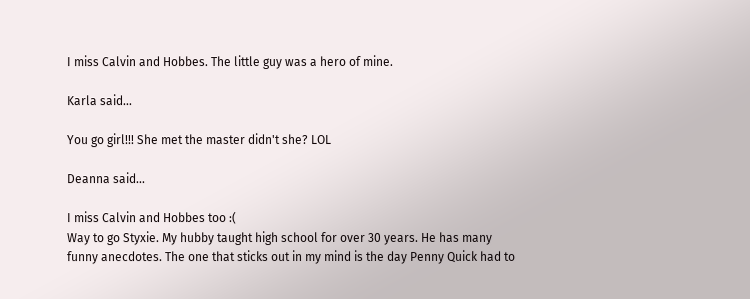I miss Calvin and Hobbes. The little guy was a hero of mine.

Karla said...

You go girl!!! She met the master didn't she? LOL

Deanna said...

I miss Calvin and Hobbes too :(
Way to go Styxie. My hubby taught high school for over 30 years. He has many funny anecdotes. The one that sticks out in my mind is the day Penny Quick had to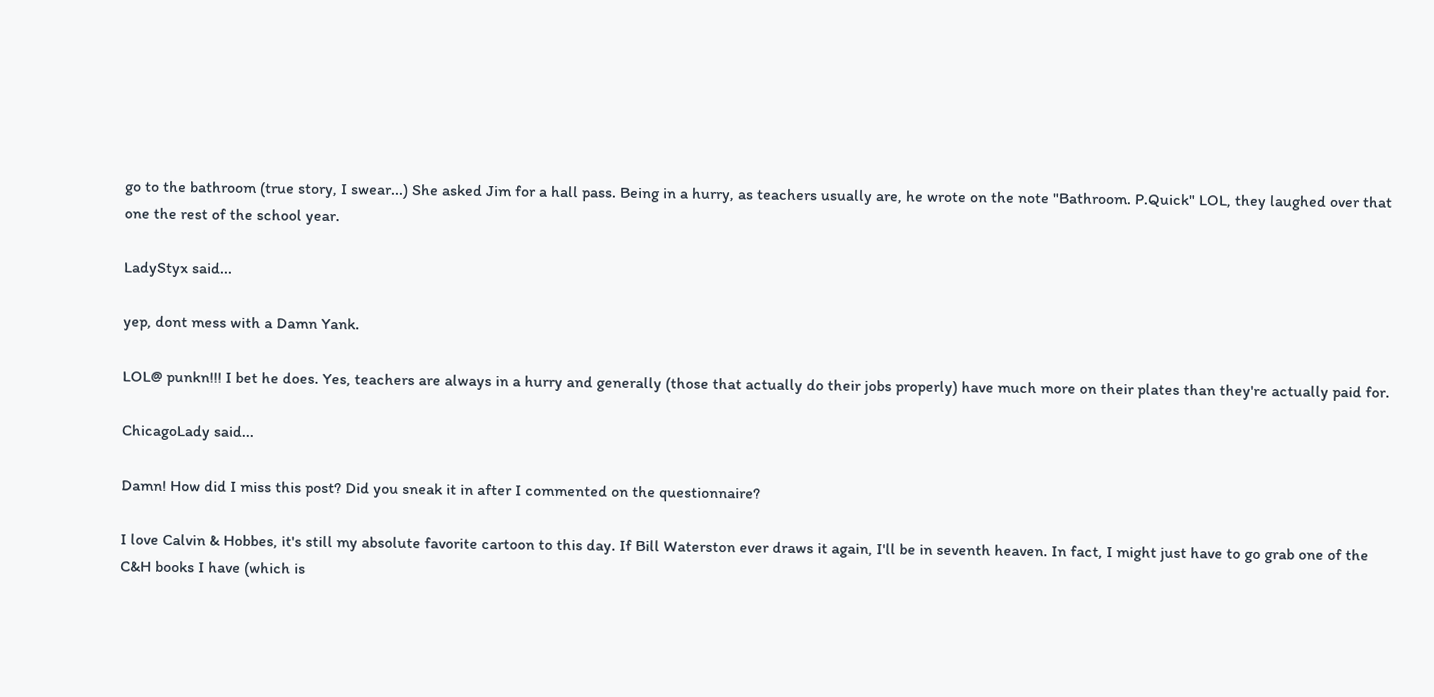go to the bathroom (true story, I swear...) She asked Jim for a hall pass. Being in a hurry, as teachers usually are, he wrote on the note "Bathroom. P.Quick" LOL, they laughed over that one the rest of the school year.

LadyStyx said...

yep, dont mess with a Damn Yank.

LOL@ punkn!!! I bet he does. Yes, teachers are always in a hurry and generally (those that actually do their jobs properly) have much more on their plates than they're actually paid for.

ChicagoLady said...

Damn! How did I miss this post? Did you sneak it in after I commented on the questionnaire?

I love Calvin & Hobbes, it's still my absolute favorite cartoon to this day. If Bill Waterston ever draws it again, I'll be in seventh heaven. In fact, I might just have to go grab one of the C&H books I have (which is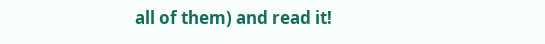all of them) and read it!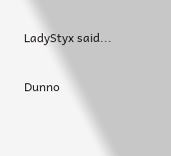LadyStyx said...

Dunno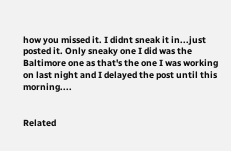how you missed it. I didnt sneak it in...just posted it. Only sneaky one I did was the Baltimore one as that's the one I was working on last night and I delayed the post until this morning....


Related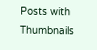Posts with Thumbnails